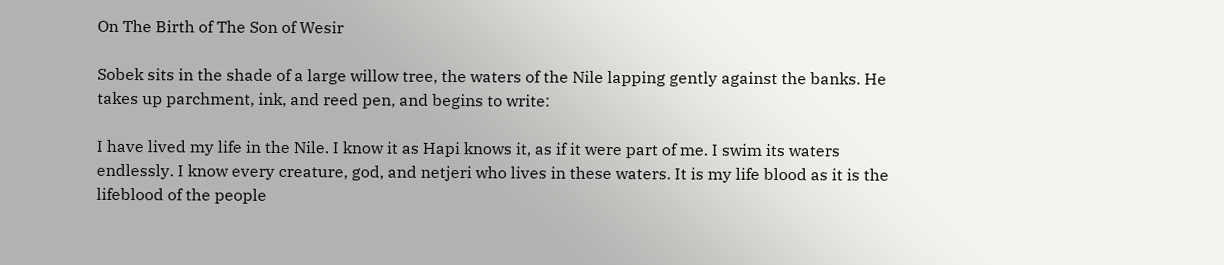On The Birth of The Son of Wesir

Sobek sits in the shade of a large willow tree, the waters of the Nile lapping gently against the banks. He takes up parchment, ink, and reed pen, and begins to write:

I have lived my life in the Nile. I know it as Hapi knows it, as if it were part of me. I swim its waters endlessly. I know every creature, god, and netjeri who lives in these waters. It is my life blood as it is the lifeblood of the people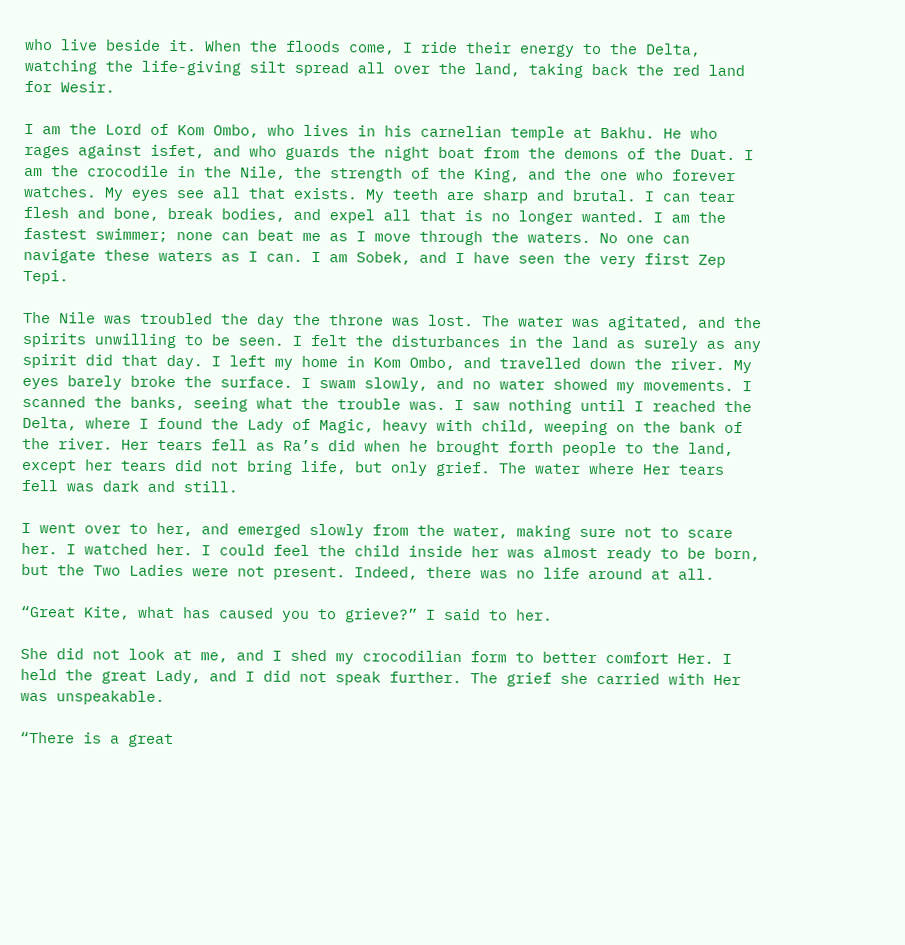who live beside it. When the floods come, I ride their energy to the Delta, watching the life-giving silt spread all over the land, taking back the red land for Wesir.

I am the Lord of Kom Ombo, who lives in his carnelian temple at Bakhu. He who rages against isfet, and who guards the night boat from the demons of the Duat. I am the crocodile in the Nile, the strength of the King, and the one who forever watches. My eyes see all that exists. My teeth are sharp and brutal. I can tear flesh and bone, break bodies, and expel all that is no longer wanted. I am the fastest swimmer; none can beat me as I move through the waters. No one can navigate these waters as I can. I am Sobek, and I have seen the very first Zep Tepi.

The Nile was troubled the day the throne was lost. The water was agitated, and the spirits unwilling to be seen. I felt the disturbances in the land as surely as any spirit did that day. I left my home in Kom Ombo, and travelled down the river. My eyes barely broke the surface. I swam slowly, and no water showed my movements. I scanned the banks, seeing what the trouble was. I saw nothing until I reached the Delta, where I found the Lady of Magic, heavy with child, weeping on the bank of the river. Her tears fell as Ra’s did when he brought forth people to the land, except her tears did not bring life, but only grief. The water where Her tears fell was dark and still.

I went over to her, and emerged slowly from the water, making sure not to scare her. I watched her. I could feel the child inside her was almost ready to be born, but the Two Ladies were not present. Indeed, there was no life around at all.

“Great Kite, what has caused you to grieve?” I said to her.

She did not look at me, and I shed my crocodilian form to better comfort Her. I held the great Lady, and I did not speak further. The grief she carried with Her was unspeakable.

“There is a great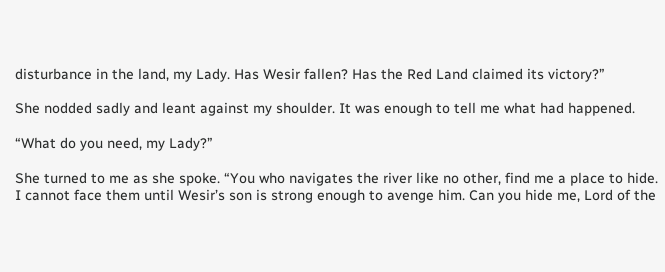disturbance in the land, my Lady. Has Wesir fallen? Has the Red Land claimed its victory?”

She nodded sadly and leant against my shoulder. It was enough to tell me what had happened.

“What do you need, my Lady?”

She turned to me as she spoke. “You who navigates the river like no other, find me a place to hide. I cannot face them until Wesir’s son is strong enough to avenge him. Can you hide me, Lord of the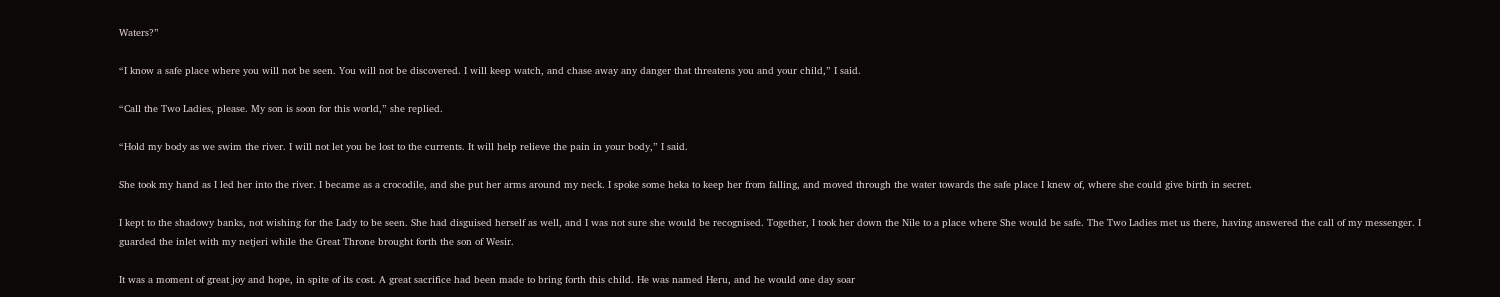Waters?”

“I know a safe place where you will not be seen. You will not be discovered. I will keep watch, and chase away any danger that threatens you and your child,” I said.

“Call the Two Ladies, please. My son is soon for this world,” she replied.

“Hold my body as we swim the river. I will not let you be lost to the currents. It will help relieve the pain in your body,” I said.

She took my hand as I led her into the river. I became as a crocodile, and she put her arms around my neck. I spoke some heka to keep her from falling, and moved through the water towards the safe place I knew of, where she could give birth in secret.

I kept to the shadowy banks, not wishing for the Lady to be seen. She had disguised herself as well, and I was not sure she would be recognised. Together, I took her down the Nile to a place where She would be safe. The Two Ladies met us there, having answered the call of my messenger. I guarded the inlet with my netjeri while the Great Throne brought forth the son of Wesir.

It was a moment of great joy and hope, in spite of its cost. A great sacrifice had been made to bring forth this child. He was named Heru, and he would one day soar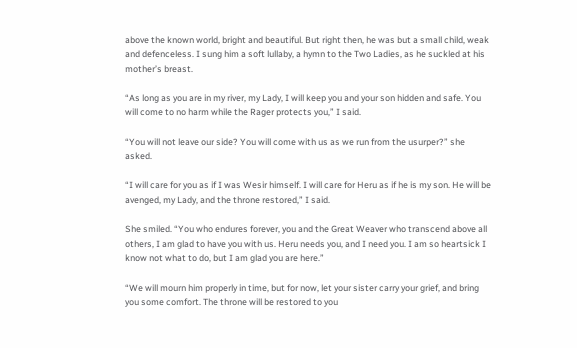above the known world, bright and beautiful. But right then, he was but a small child, weak and defenceless. I sung him a soft lullaby, a hymn to the Two Ladies, as he suckled at his mother’s breast.

“As long as you are in my river, my Lady, I will keep you and your son hidden and safe. You will come to no harm while the Rager protects you,” I said.

“You will not leave our side? You will come with us as we run from the usurper?” she asked.

“I will care for you as if I was Wesir himself. I will care for Heru as if he is my son. He will be avenged, my Lady, and the throne restored,” I said.

She smiled. “You who endures forever, you and the Great Weaver who transcend above all others, I am glad to have you with us. Heru needs you, and I need you. I am so heartsick I know not what to do, but I am glad you are here.”

“We will mourn him properly in time, but for now, let your sister carry your grief, and bring you some comfort. The throne will be restored to you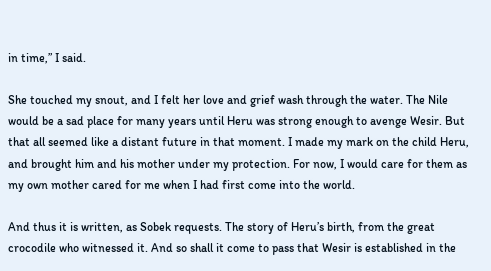in time,” I said.

She touched my snout, and I felt her love and grief wash through the water. The Nile would be a sad place for many years until Heru was strong enough to avenge Wesir. But that all seemed like a distant future in that moment. I made my mark on the child Heru, and brought him and his mother under my protection. For now, I would care for them as my own mother cared for me when I had first come into the world.

And thus it is written, as Sobek requests. The story of Heru’s birth, from the great crocodile who witnessed it. And so shall it come to pass that Wesir is established in the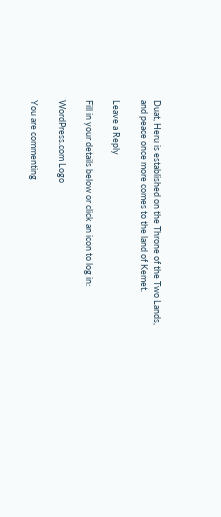Duat, Heru is established on the Throne of the Two Lands, and peace once more comes to the land of Kemet.

Leave a Reply

Fill in your details below or click an icon to log in:

WordPress.com Logo

You are commenting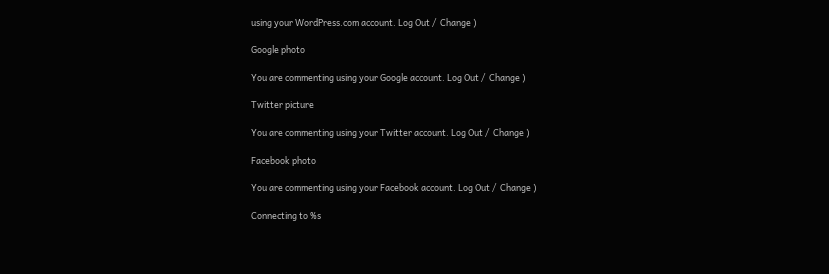using your WordPress.com account. Log Out /  Change )

Google photo

You are commenting using your Google account. Log Out /  Change )

Twitter picture

You are commenting using your Twitter account. Log Out /  Change )

Facebook photo

You are commenting using your Facebook account. Log Out /  Change )

Connecting to %s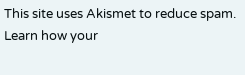This site uses Akismet to reduce spam. Learn how your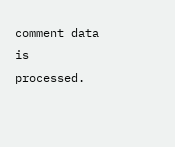comment data is processed.